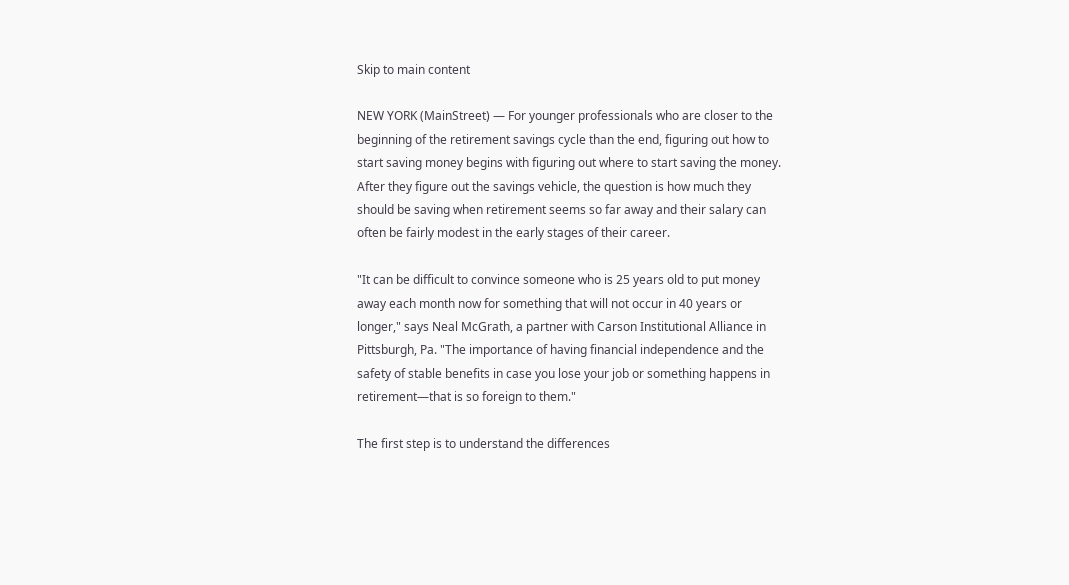Skip to main content

NEW YORK (MainStreet) — For younger professionals who are closer to the beginning of the retirement savings cycle than the end, figuring out how to start saving money begins with figuring out where to start saving the money. After they figure out the savings vehicle, the question is how much they should be saving when retirement seems so far away and their salary can often be fairly modest in the early stages of their career.

"It can be difficult to convince someone who is 25 years old to put money away each month now for something that will not occur in 40 years or longer," says Neal McGrath, a partner with Carson Institutional Alliance in Pittsburgh, Pa. "The importance of having financial independence and the safety of stable benefits in case you lose your job or something happens in retirement—that is so foreign to them."

The first step is to understand the differences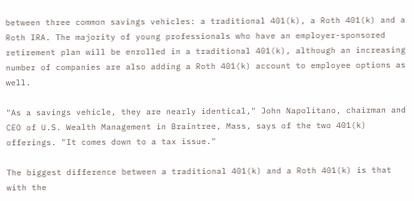between three common savings vehicles: a traditional 401(k), a Roth 401(k) and a Roth IRA. The majority of young professionals who have an employer-sponsored retirement plan will be enrolled in a traditional 401(k), although an increasing number of companies are also adding a Roth 401(k) account to employee options as well.

"As a savings vehicle, they are nearly identical," John Napolitano, chairman and CEO of U.S. Wealth Management in Braintree, Mass, says of the two 401(k) offerings. "It comes down to a tax issue."

The biggest difference between a traditional 401(k) and a Roth 401(k) is that with the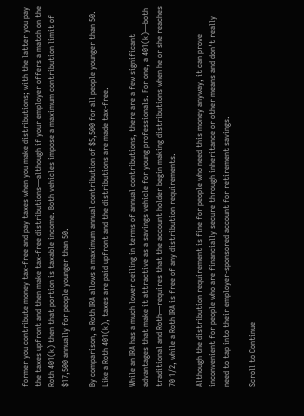former you contribute money tax-free and pay taxes when you make distributions; with the latter you pay the taxes upfront and then make tax-free distributions—although if your employer offers a match on the Roth 401(k) then that portion is taxable income. Both vehicles impose a maximum contribution limit of $17,500 annually for people younger than 50.

By comparison, a Roth IRA allows a maximum annual contribution of $5,500 for all people younger than 50. Like a Roth 401(k), taxes are paid upfront and the distributions are made tax-free.

While an IRA has a much lower ceiling in terms of annual contributions, there are a few significant advantages that make it attractive as a savings vehicle for young professionals. For one, a 401(k)—both traditional and Roth—requires that the account holder begin making distributions when he or she reaches 70 1/2, while a Roth IRA is free of any distribution requirements.

Although the distribution requirement is fine for people who need this money anyway, it can prove inconvenient for people who are financially secure through inheritance or other means and don't really need to tap into their employer-sponsored account for retirement savings.

Scroll to Continue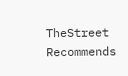TheStreet Recommends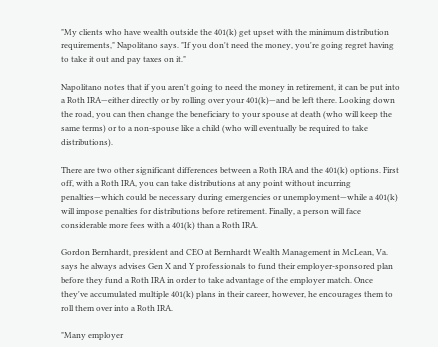"My clients who have wealth outside the 401(k) get upset with the minimum distribution requirements," Napolitano says. "If you don't need the money, you're going regret having to take it out and pay taxes on it."

Napolitano notes that if you aren't going to need the money in retirement, it can be put into a Roth IRA—either directly or by rolling over your 401(k)—and be left there. Looking down the road, you can then change the beneficiary to your spouse at death (who will keep the same terms) or to a non-spouse like a child (who will eventually be required to take distributions).

There are two other significant differences between a Roth IRA and the 401(k) options. First off, with a Roth IRA, you can take distributions at any point without incurring penalties—which could be necessary during emergencies or unemployment—while a 401(k) will impose penalties for distributions before retirement. Finally, a person will face considerable more fees with a 401(k) than a Roth IRA.

Gordon Bernhardt, president and CEO at Bernhardt Wealth Management in McLean, Va. says he always advises Gen X and Y professionals to fund their employer-sponsored plan before they fund a Roth IRA in order to take advantage of the employer match. Once they've accumulated multiple 401(k) plans in their career, however, he encourages them to roll them over into a Roth IRA.

"Many employer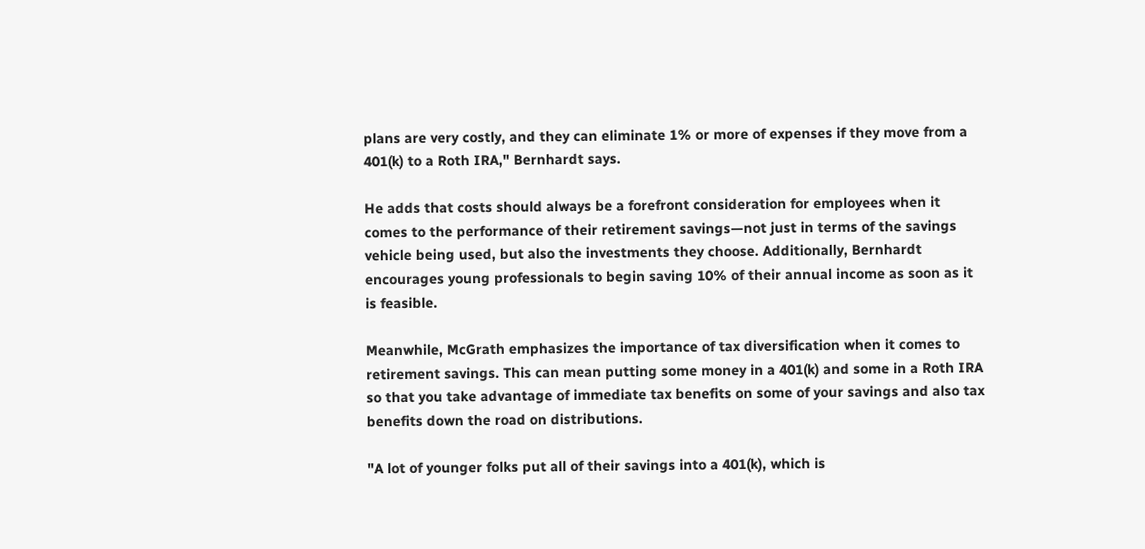plans are very costly, and they can eliminate 1% or more of expenses if they move from a 401(k) to a Roth IRA," Bernhardt says.

He adds that costs should always be a forefront consideration for employees when it comes to the performance of their retirement savings—not just in terms of the savings vehicle being used, but also the investments they choose. Additionally, Bernhardt encourages young professionals to begin saving 10% of their annual income as soon as it is feasible.

Meanwhile, McGrath emphasizes the importance of tax diversification when it comes to retirement savings. This can mean putting some money in a 401(k) and some in a Roth IRA so that you take advantage of immediate tax benefits on some of your savings and also tax benefits down the road on distributions.

"A lot of younger folks put all of their savings into a 401(k), which is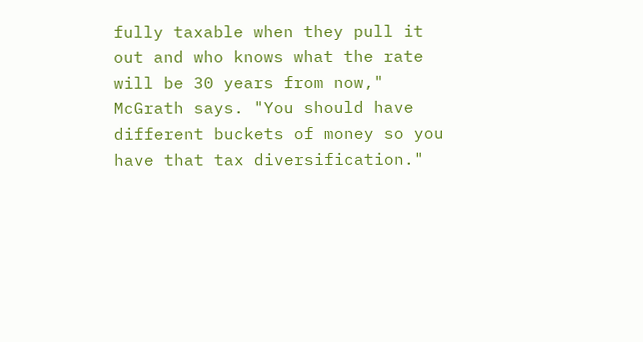fully taxable when they pull it out and who knows what the rate will be 30 years from now," McGrath says. "You should have different buckets of money so you have that tax diversification."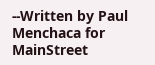--Written by Paul Menchaca for MainStreet